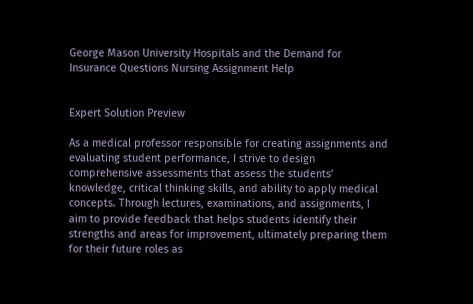George Mason University Hospitals and the Demand for Insurance Questions Nursing Assignment Help


Expert Solution Preview

As a medical professor responsible for creating assignments and evaluating student performance, I strive to design comprehensive assessments that assess the students’ knowledge, critical thinking skills, and ability to apply medical concepts. Through lectures, examinations, and assignments, I aim to provide feedback that helps students identify their strengths and areas for improvement, ultimately preparing them for their future roles as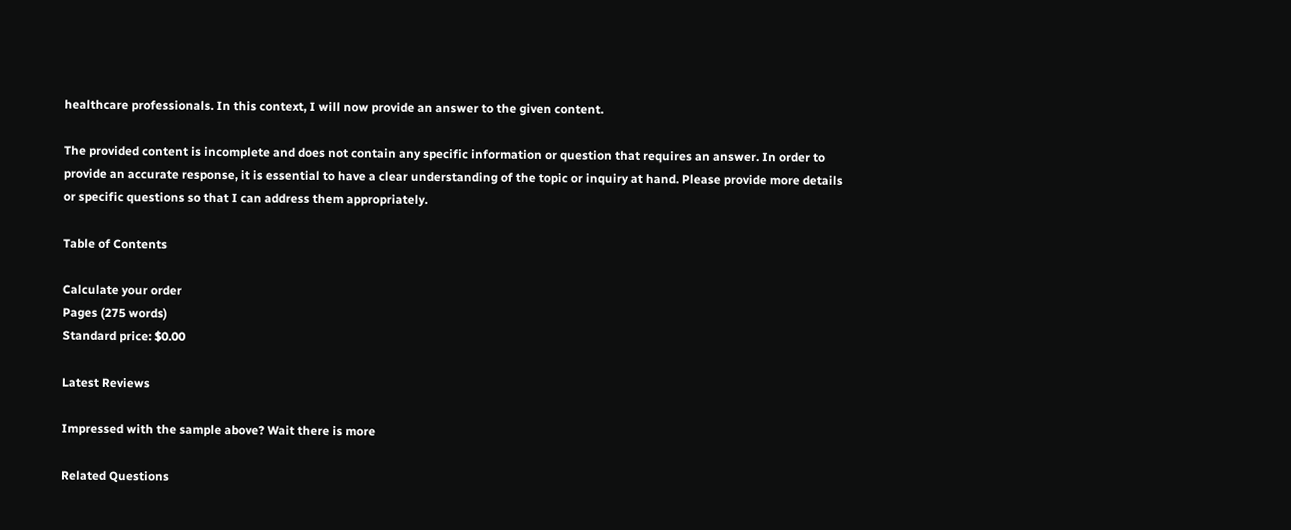healthcare professionals. In this context, I will now provide an answer to the given content.

The provided content is incomplete and does not contain any specific information or question that requires an answer. In order to provide an accurate response, it is essential to have a clear understanding of the topic or inquiry at hand. Please provide more details or specific questions so that I can address them appropriately.

Table of Contents

Calculate your order
Pages (275 words)
Standard price: $0.00

Latest Reviews

Impressed with the sample above? Wait there is more

Related Questions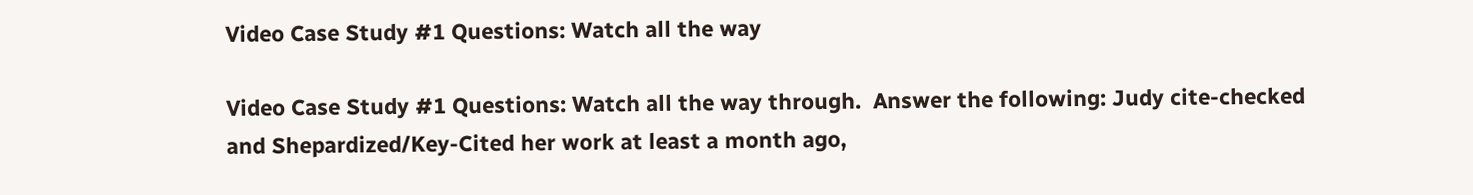Video Case Study #1 Questions: Watch all the way

Video Case Study #1 Questions: Watch all the way through.  Answer the following: Judy cite-checked and Shepardized/Key-Cited her work at least a month ago,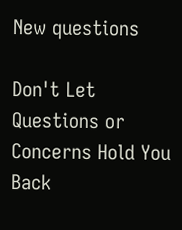New questions

Don't Let Questions or Concerns Hold You Back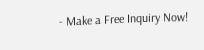- Make a Free Inquiry Now!